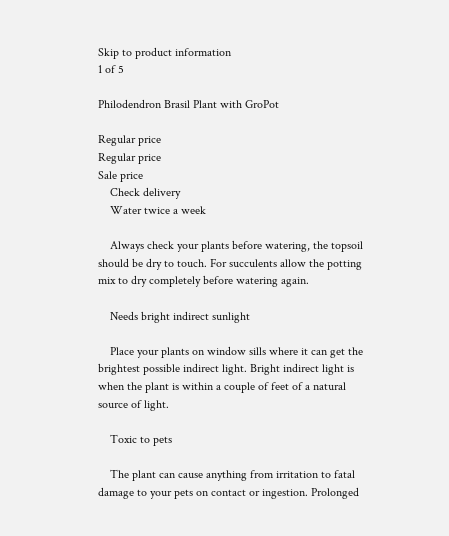Skip to product information
1 of 5

Philodendron Brasil Plant with GroPot

Regular price
Regular price
Sale price
    Check delivery
    Water twice a week

    Always check your plants before watering, the topsoil should be dry to touch. For succulents allow the potting mix to dry completely before watering again.

    Needs bright indirect sunlight

    Place your plants on window sills where it can get the brightest possible indirect light. Bright indirect light is when the plant is within a couple of feet of a natural source of light.

    Toxic to pets

    The plant can cause anything from irritation to fatal damage to your pets on contact or ingestion. Prolonged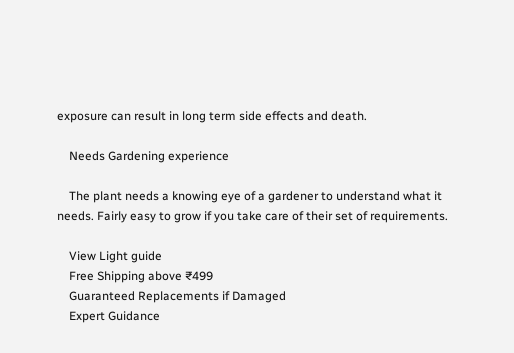exposure can result in long term side effects and death.

    Needs Gardening experience

    The plant needs a knowing eye of a gardener to understand what it needs. Fairly easy to grow if you take care of their set of requirements.

    View Light guide
    Free Shipping above ₹499
    Guaranteed Replacements if Damaged
    Expert Guidance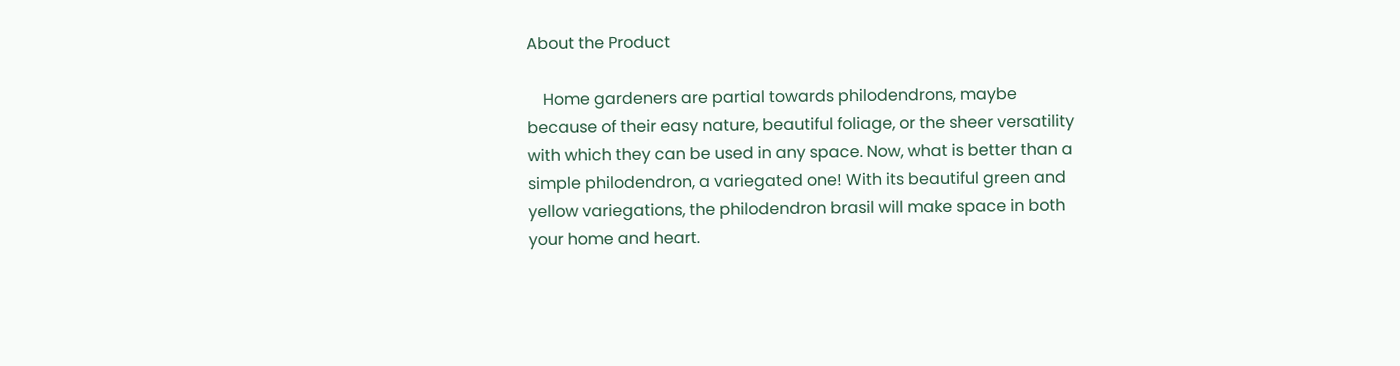About the Product

    Home gardeners are partial towards philodendrons, maybe because of their easy nature, beautiful foliage, or the sheer versatility with which they can be used in any space. Now, what is better than a simple philodendron, a variegated one! With its beautiful green and yellow variegations, the philodendron brasil will make space in both your home and heart.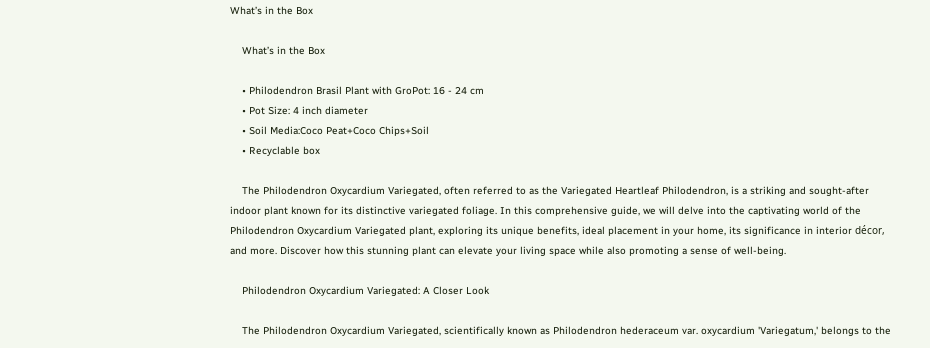What’s in the Box

    What’s in the Box

    • Philodendron Brasil Plant with GroPot: 16 - 24 cm
    • Pot Size: 4 inch diameter
    • Soil Media:Coco Peat+Coco Chips+Soil
    • Recyclable box

    The Philodendron Oxycardium Variegated, often referred to as the Variegated Heartleaf Philodendron, is a striking and sought-after indoor plant known for its distinctive variegated foliage. In this comprehensive guide, we will delve into the captivating world of the Philodendron Oxycardium Variegated plant, exploring its unique benefits, ideal placement in your home, its significance in interior décor, and more. Discover how this stunning plant can elevate your living space while also promoting a sense of well-being.

    Philodendron Oxycardium Variegated: A Closer Look

    The Philodendron Oxycardium Variegated, scientifically known as Philodendron hederaceum var. oxycardium 'Variegatum,' belongs to the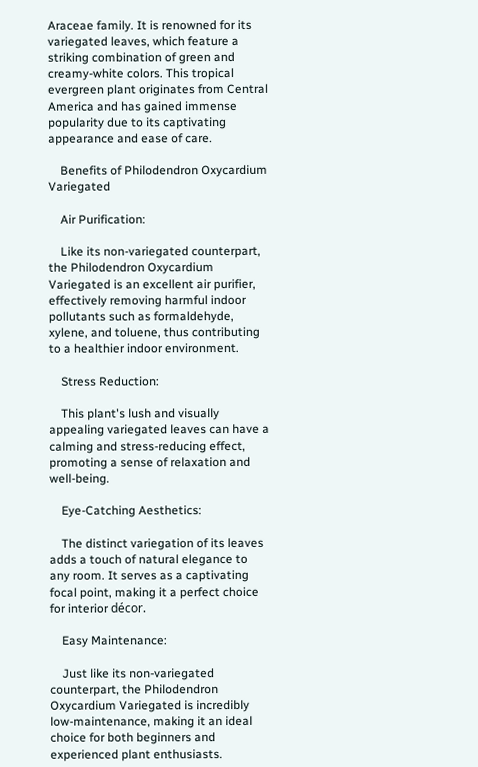Araceae family. It is renowned for its variegated leaves, which feature a striking combination of green and creamy-white colors. This tropical evergreen plant originates from Central America and has gained immense popularity due to its captivating appearance and ease of care.

    Benefits of Philodendron Oxycardium Variegated

    Air Purification:

    Like its non-variegated counterpart, the Philodendron Oxycardium Variegated is an excellent air purifier, effectively removing harmful indoor pollutants such as formaldehyde, xylene, and toluene, thus contributing to a healthier indoor environment.

    Stress Reduction:

    This plant's lush and visually appealing variegated leaves can have a calming and stress-reducing effect, promoting a sense of relaxation and well-being.

    Eye-Catching Aesthetics:

    The distinct variegation of its leaves adds a touch of natural elegance to any room. It serves as a captivating focal point, making it a perfect choice for interior décor.

    Easy Maintenance:

    Just like its non-variegated counterpart, the Philodendron Oxycardium Variegated is incredibly low-maintenance, making it an ideal choice for both beginners and experienced plant enthusiasts.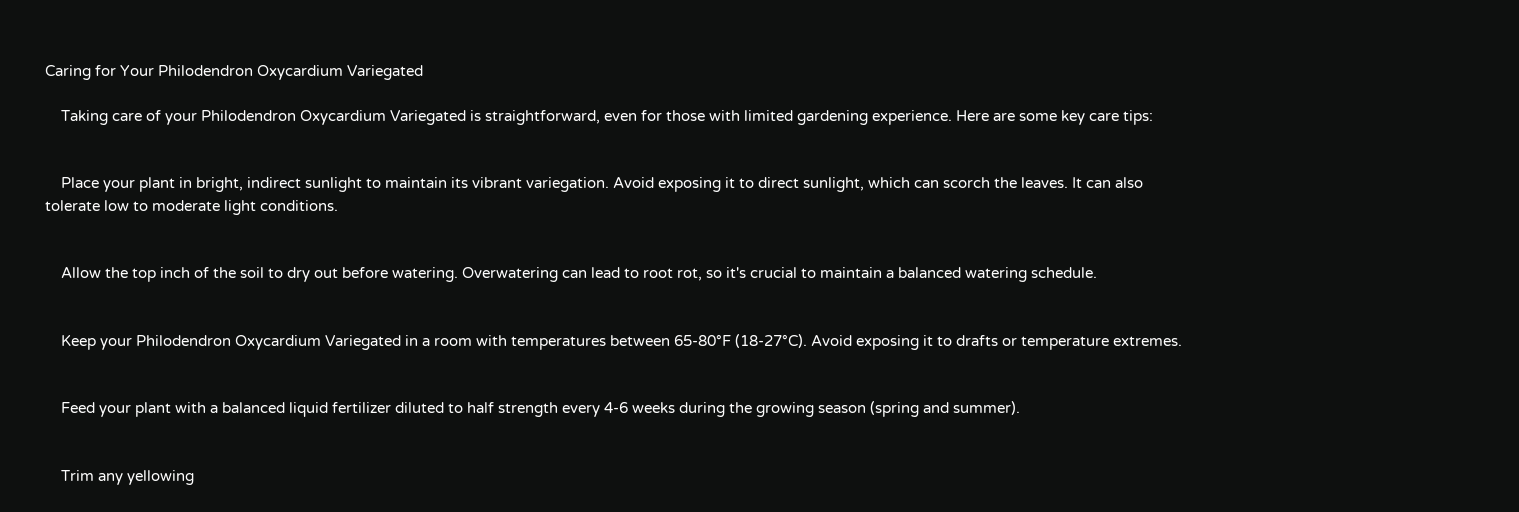Caring for Your Philodendron Oxycardium Variegated

    Taking care of your Philodendron Oxycardium Variegated is straightforward, even for those with limited gardening experience. Here are some key care tips:


    Place your plant in bright, indirect sunlight to maintain its vibrant variegation. Avoid exposing it to direct sunlight, which can scorch the leaves. It can also tolerate low to moderate light conditions.


    Allow the top inch of the soil to dry out before watering. Overwatering can lead to root rot, so it's crucial to maintain a balanced watering schedule.


    Keep your Philodendron Oxycardium Variegated in a room with temperatures between 65-80°F (18-27°C). Avoid exposing it to drafts or temperature extremes.


    Feed your plant with a balanced liquid fertilizer diluted to half strength every 4-6 weeks during the growing season (spring and summer).


    Trim any yellowing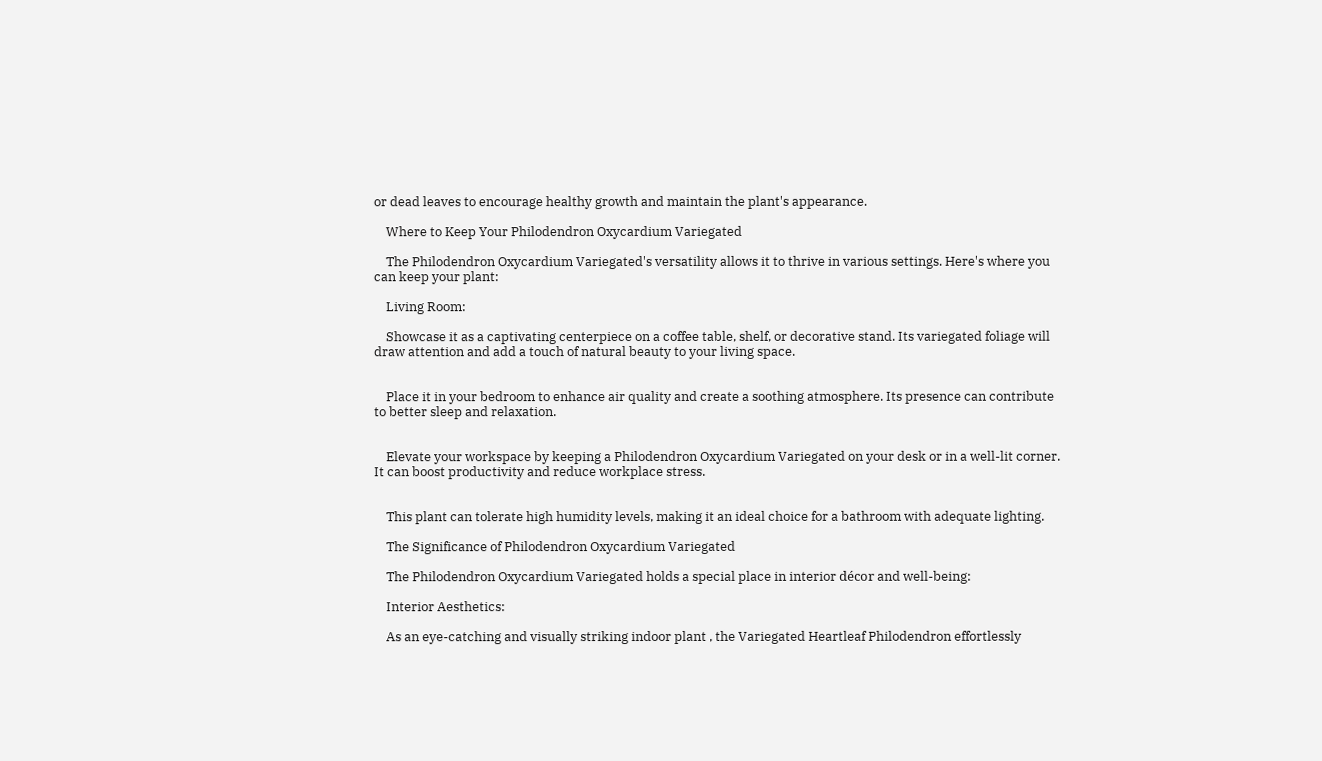or dead leaves to encourage healthy growth and maintain the plant's appearance.

    Where to Keep Your Philodendron Oxycardium Variegated

    The Philodendron Oxycardium Variegated's versatility allows it to thrive in various settings. Here's where you can keep your plant:

    Living Room:

    Showcase it as a captivating centerpiece on a coffee table, shelf, or decorative stand. Its variegated foliage will draw attention and add a touch of natural beauty to your living space.


    Place it in your bedroom to enhance air quality and create a soothing atmosphere. Its presence can contribute to better sleep and relaxation.


    Elevate your workspace by keeping a Philodendron Oxycardium Variegated on your desk or in a well-lit corner. It can boost productivity and reduce workplace stress.


    This plant can tolerate high humidity levels, making it an ideal choice for a bathroom with adequate lighting.

    The Significance of Philodendron Oxycardium Variegated

    The Philodendron Oxycardium Variegated holds a special place in interior décor and well-being:

    Interior Aesthetics:

    As an eye-catching and visually striking indoor plant , the Variegated Heartleaf Philodendron effortlessly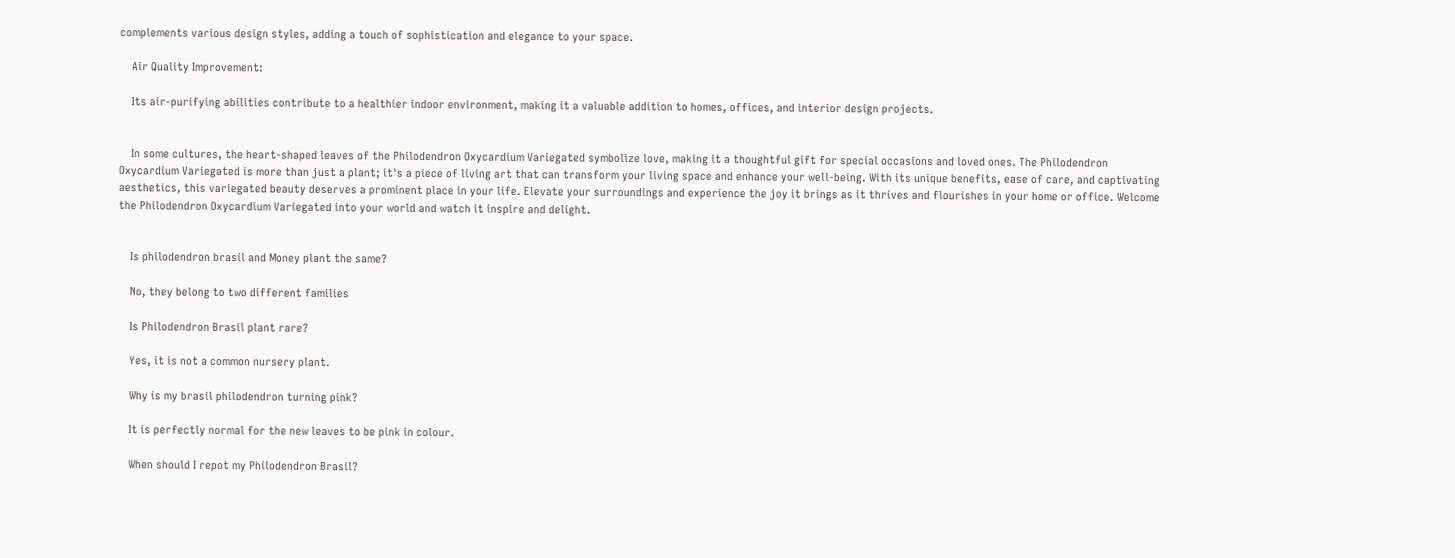complements various design styles, adding a touch of sophistication and elegance to your space.

    Air Quality Improvement:

    Its air-purifying abilities contribute to a healthier indoor environment, making it a valuable addition to homes, offices, and interior design projects.


    In some cultures, the heart-shaped leaves of the Philodendron Oxycardium Variegated symbolize love, making it a thoughtful gift for special occasions and loved ones. The Philodendron Oxycardium Variegated is more than just a plant; it's a piece of living art that can transform your living space and enhance your well-being. With its unique benefits, ease of care, and captivating aesthetics, this variegated beauty deserves a prominent place in your life. Elevate your surroundings and experience the joy it brings as it thrives and flourishes in your home or office. Welcome the Philodendron Oxycardium Variegated into your world and watch it inspire and delight.


    Is philodendron brasil and Money plant the same?

    No, they belong to two different families

    Is Philodendron Brasil plant rare?

    Yes, it is not a common nursery plant.

    Why is my brasil philodendron turning pink?

    It is perfectly normal for the new leaves to be pink in colour.

    When should I repot my Philodendron Brasil?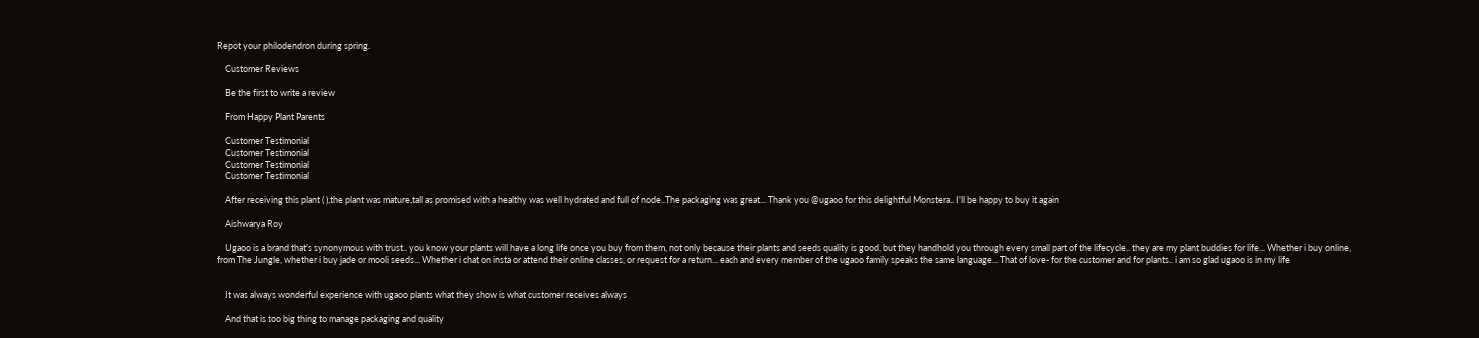Repot your philodendron during spring.

    Customer Reviews

    Be the first to write a review

    From Happy Plant Parents

    Customer Testimonial
    Customer Testimonial
    Customer Testimonial
    Customer Testimonial

    After receiving this plant ( ),the plant was mature,tall as promised with a healthy was well hydrated and full of node..The packaging was great... Thank you @ugaoo for this delightful Monstera.. I'll be happy to buy it again

    Aishwarya Roy

    Ugaoo is a brand that's synonymous with trust.. you know your plants will have a long life once you buy from them, not only because their plants and seeds quality is good, but they handhold you through every small part of the lifecycle.. they are my plant buddies for life... Whether i buy online, from The Jungle, whether i buy jade or mooli seeds... Whether i chat on insta or attend their online classes, or request for a return... each and every member of the ugaoo family speaks the same language... That of love- for the customer and for plants.. i am so glad ugaoo is in my life


    It was always wonderful experience with ugaoo plants what they show is what customer receives always

    And that is too big thing to manage packaging and quality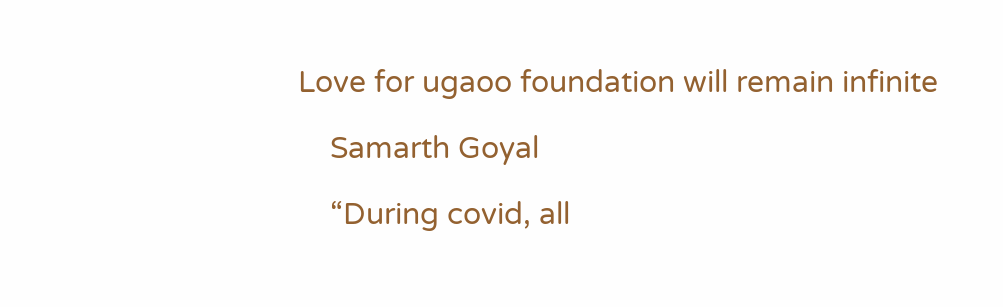Love for ugaoo foundation will remain infinite

    Samarth Goyal

    “During covid, all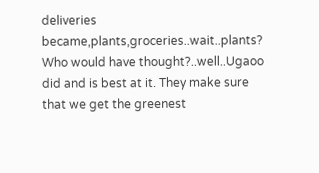deliveries became,plants,groceries..wait..plants? Who would have thought?..well..Ugaoo did and is best at it. They make sure that we get the greenest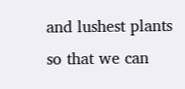and lushest plants so that we can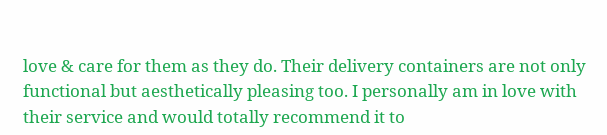love & care for them as they do. Their delivery containers are not only functional but aesthetically pleasing too. I personally am in love with their service and would totally recommend it to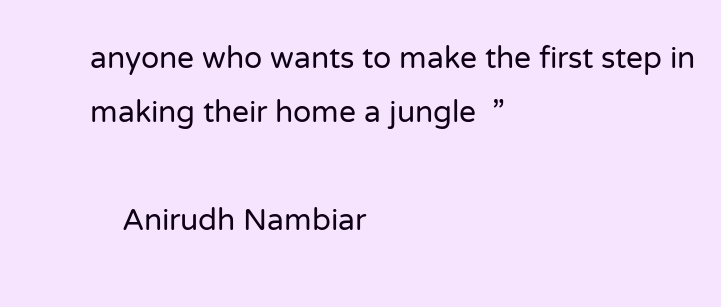anyone who wants to make the first step in making their home a jungle  ”

    Anirudh Nambiar